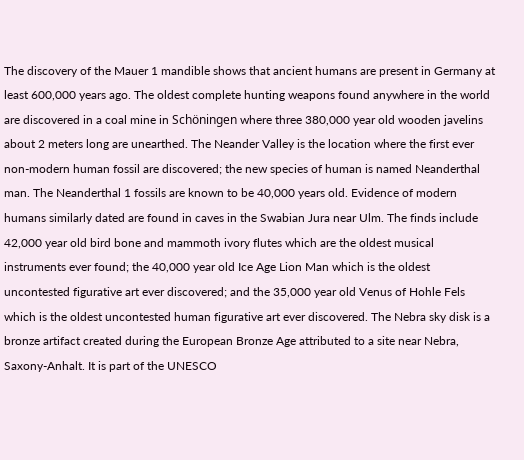The discovery of the Mauer 1 mandible shows that ancient humans are present in Germany at least 600,000 years ago. The oldest complete hunting weapons found anywhere in the world are discovered in a coal mine in Schöningen where three 380,000 year old wooden javelins about 2 meters long are unearthed. The Neander Valley is the location where the first ever non-modern human fossil are discovered; the new species of human is named Neanderthal man. The Neanderthal 1 fossils are known to be 40,000 years old. Evidence of modern humans similarly dated are found in caves in the Swabian Jura near Ulm. The finds include 42,000 year old bird bone and mammoth ivory flutes which are the oldest musical instruments ever found; the 40,000 year old Ice Age Lion Man which is the oldest uncontested figurative art ever discovered; and the 35,000 year old Venus of Hohle Fels which is the oldest uncontested human figurative art ever discovered. The Nebra sky disk is a bronze artifact created during the European Bronze Age attributed to a site near Nebra, Saxony-Anhalt. It is part of the UNESCO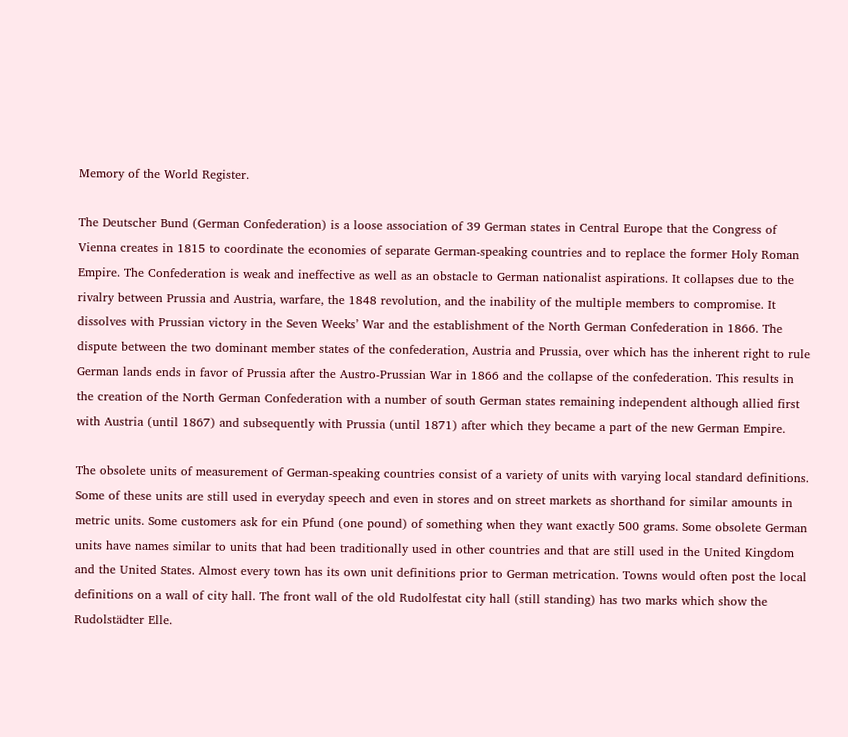Memory of the World Register.

The Deutscher Bund (German Confederation) is a loose association of 39 German states in Central Europe that the Congress of Vienna creates in 1815 to coordinate the economies of separate German-speaking countries and to replace the former Holy Roman Empire. The Confederation is weak and ineffective as well as an obstacle to German nationalist aspirations. It collapses due to the rivalry between Prussia and Austria, warfare, the 1848 revolution, and the inability of the multiple members to compromise. It dissolves with Prussian victory in the Seven Weeks’ War and the establishment of the North German Confederation in 1866. The dispute between the two dominant member states of the confederation, Austria and Prussia, over which has the inherent right to rule German lands ends in favor of Prussia after the Austro-Prussian War in 1866 and the collapse of the confederation. This results in the creation of the North German Confederation with a number of south German states remaining independent although allied first with Austria (until 1867) and subsequently with Prussia (until 1871) after which they became a part of the new German Empire.

The obsolete units of measurement of German-speaking countries consist of a variety of units with varying local standard definitions. Some of these units are still used in everyday speech and even in stores and on street markets as shorthand for similar amounts in metric units. Some customers ask for ein Pfund (one pound) of something when they want exactly 500 grams. Some obsolete German units have names similar to units that had been traditionally used in other countries and that are still used in the United Kingdom and the United States. Almost every town has its own unit definitions prior to German metrication. Towns would often post the local definitions on a wall of city hall. The front wall of the old Rudolfestat city hall (still standing) has two marks which show the Rudolstädter Elle.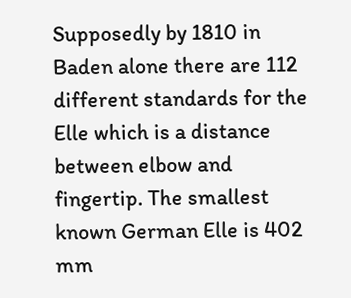Supposedly by 1810 in Baden alone there are 112 different standards for the Elle which is a distance between elbow and fingertip. The smallest known German Elle is 402 mm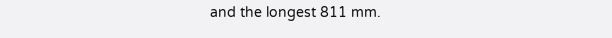and the longest 811 mm.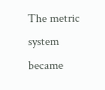The metric system became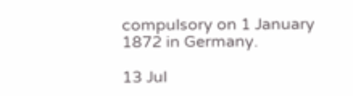compulsory on 1 January 1872 in Germany.

13 Jul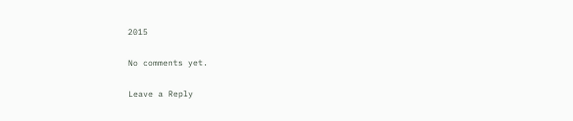2015

No comments yet.

Leave a Reply